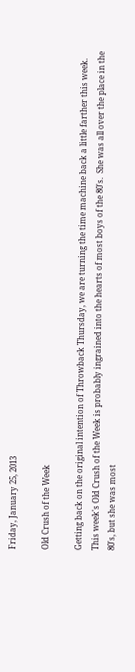Friday, January 25, 2013

Old Crush of the Week

Getting back on the original intention of Throwback Thursday, we are turning the time machine back a little farther this week.  This week's Old Crush of the Week is probably ingrained into the hearts of most boys of the 80's.  She was all over the place in the 80's, but she was most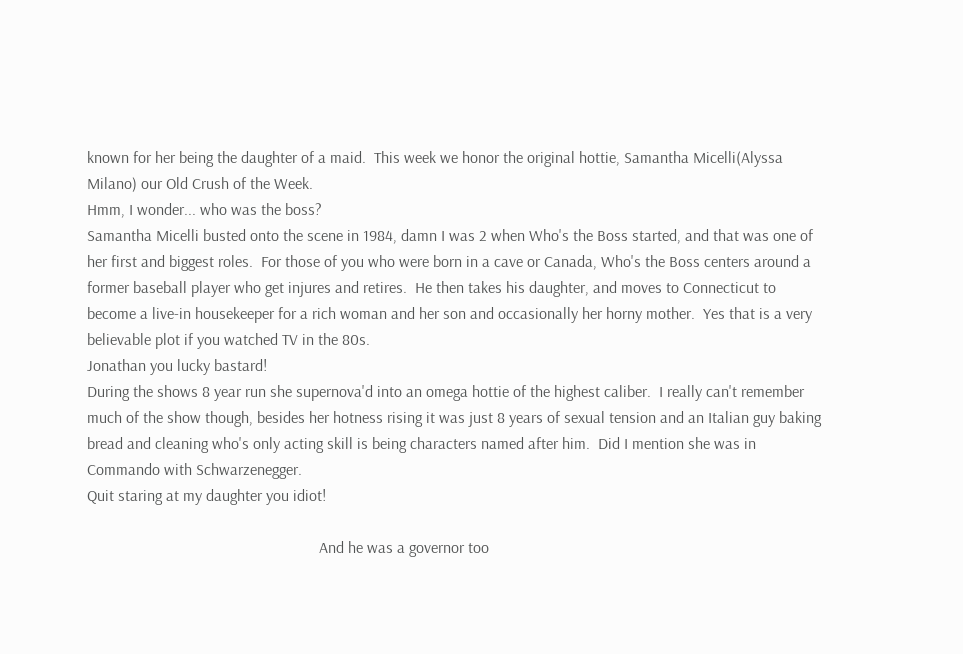known for her being the daughter of a maid.  This week we honor the original hottie, Samantha Micelli(Alyssa Milano) our Old Crush of the Week.
Hmm, I wonder... who was the boss?
Samantha Micelli busted onto the scene in 1984, damn I was 2 when Who's the Boss started, and that was one of her first and biggest roles.  For those of you who were born in a cave or Canada, Who's the Boss centers around a former baseball player who get injures and retires.  He then takes his daughter, and moves to Connecticut to become a live-in housekeeper for a rich woman and her son and occasionally her horny mother.  Yes that is a very believable plot if you watched TV in the 80s.
Jonathan you lucky bastard!
During the shows 8 year run she supernova'd into an omega hottie of the highest caliber.  I really can't remember much of the show though, besides her hotness rising it was just 8 years of sexual tension and an Italian guy baking bread and cleaning who's only acting skill is being characters named after him.  Did I mention she was in Commando with Schwarzenegger.
Quit staring at my daughter you idiot!

                                                          And he was a governor too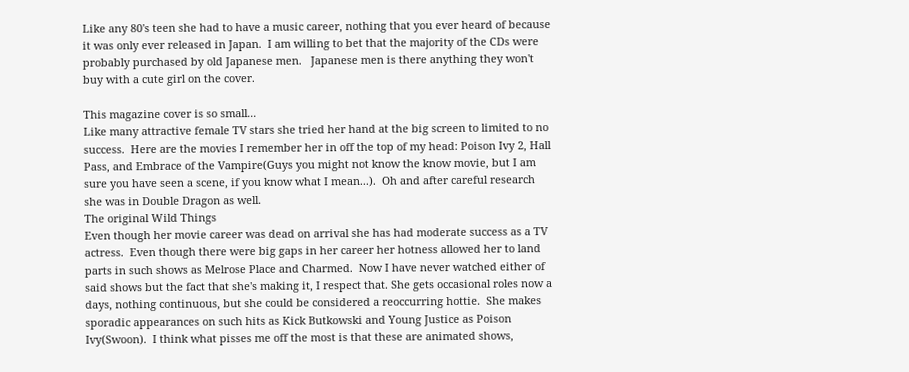Like any 80's teen she had to have a music career, nothing that you ever heard of because it was only ever released in Japan.  I am willing to bet that the majority of the CDs were probably purchased by old Japanese men.   Japanese men is there anything they won't buy with a cute girl on the cover.

This magazine cover is so small...
Like many attractive female TV stars she tried her hand at the big screen to limited to no success.  Here are the movies I remember her in off the top of my head: Poison Ivy 2, Hall Pass, and Embrace of the Vampire(Guys you might not know the know movie, but I am sure you have seen a scene, if you know what I mean...).  Oh and after careful research she was in Double Dragon as well.
The original Wild Things
Even though her movie career was dead on arrival she has had moderate success as a TV actress.  Even though there were big gaps in her career her hotness allowed her to land parts in such shows as Melrose Place and Charmed.  Now I have never watched either of said shows but the fact that she's making it, I respect that. She gets occasional roles now a days, nothing continuous, but she could be considered a reoccurring hottie.  She makes sporadic appearances on such hits as Kick Butkowski and Young Justice as Poison Ivy(Swoon).  I think what pisses me off the most is that these are animated shows,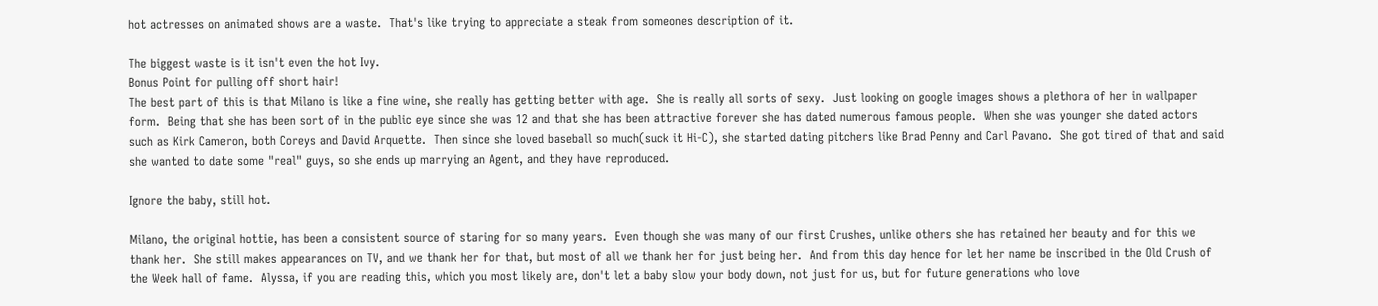hot actresses on animated shows are a waste.  That's like trying to appreciate a steak from someones description of it.

The biggest waste is it isn't even the hot Ivy.
Bonus Point for pulling off short hair!
The best part of this is that Milano is like a fine wine, she really has getting better with age.  She is really all sorts of sexy.  Just looking on google images shows a plethora of her in wallpaper form.  Being that she has been sort of in the public eye since she was 12 and that she has been attractive forever she has dated numerous famous people.  When she was younger she dated actors such as Kirk Cameron, both Coreys and David Arquette.  Then since she loved baseball so much(suck it Hi-C), she started dating pitchers like Brad Penny and Carl Pavano.  She got tired of that and said she wanted to date some "real" guys, so she ends up marrying an Agent, and they have reproduced.

Ignore the baby, still hot.

Milano, the original hottie, has been a consistent source of staring for so many years.  Even though she was many of our first Crushes, unlike others she has retained her beauty and for this we thank her.  She still makes appearances on TV, and we thank her for that, but most of all we thank her for just being her.  And from this day hence for let her name be inscribed in the Old Crush of the Week hall of fame.  Alyssa, if you are reading this, which you most likely are, don't let a baby slow your body down, not just for us, but for future generations who love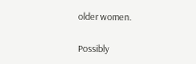older women.

Possibly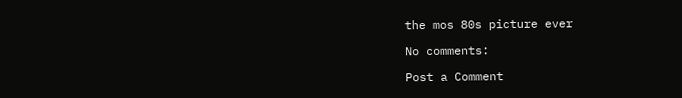the mos 80s picture ever

No comments:

Post a Comment